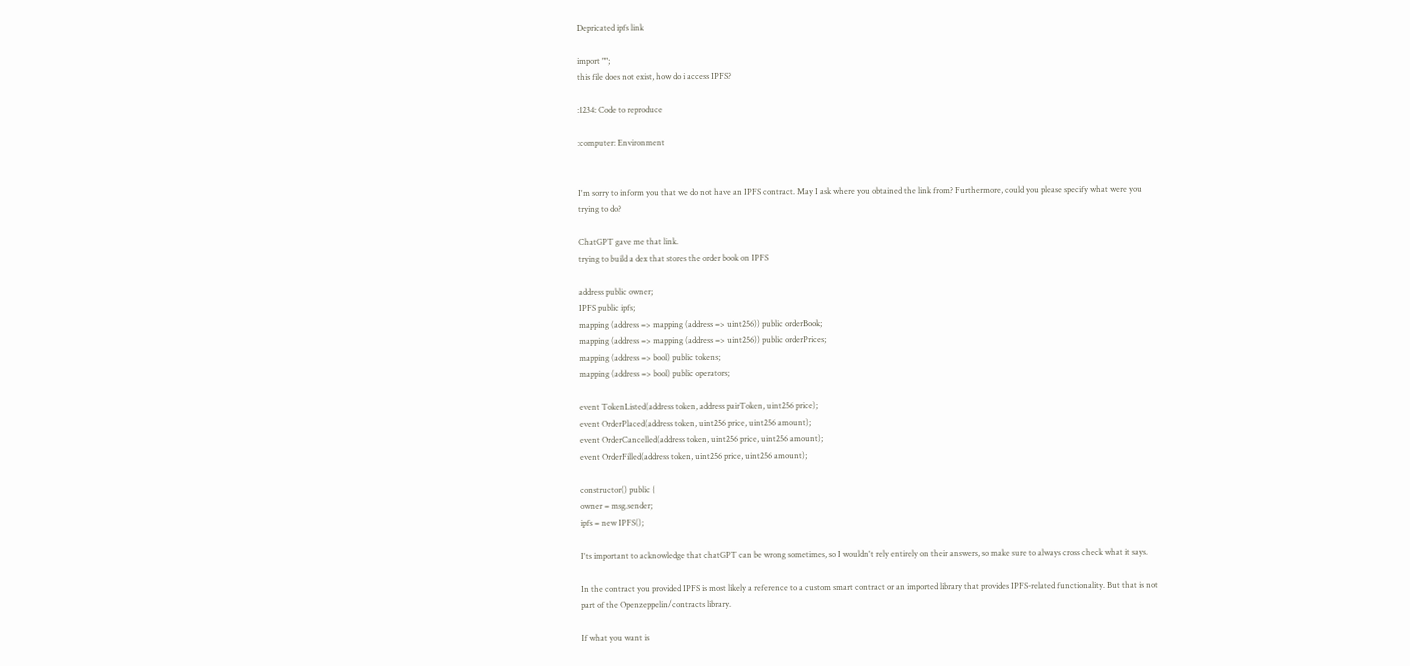Depricated ipfs link

import "";
this file does not exist, how do i access IPFS?

:1234: Code to reproduce

:computer: Environment


I'm sorry to inform you that we do not have an IPFS contract. May I ask where you obtained the link from? Furthermore, could you please specify what were you trying to do?

ChatGPT gave me that link.
trying to build a dex that stores the order book on IPFS

address public owner;
IPFS public ipfs;
mapping (address => mapping (address => uint256)) public orderBook;
mapping (address => mapping (address => uint256)) public orderPrices;
mapping (address => bool) public tokens;
mapping (address => bool) public operators;

event TokenListed(address token, address pairToken, uint256 price);
event OrderPlaced(address token, uint256 price, uint256 amount);
event OrderCancelled(address token, uint256 price, uint256 amount);
event OrderFilled(address token, uint256 price, uint256 amount);

constructor() public {
owner = msg.sender;
ipfs = new IPFS();

I'ts important to acknowledge that chatGPT can be wrong sometimes, so I wouldn't rely entirely on their answers, so make sure to always cross check what it says.

In the contract you provided IPFS is most likely a reference to a custom smart contract or an imported library that provides IPFS-related functionality. But that is not part of the Openzeppelin/contracts library.

If what you want is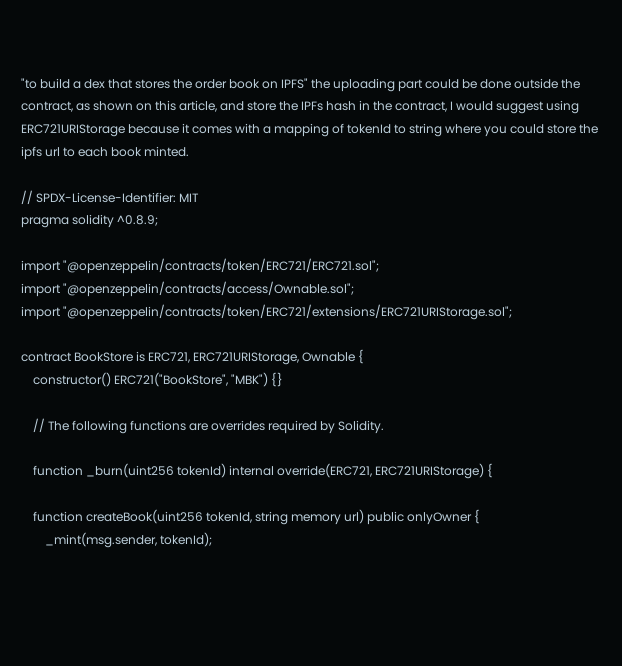"to build a dex that stores the order book on IPFS" the uploading part could be done outside the contract, as shown on this article, and store the IPFs hash in the contract, I would suggest using ERC721URIStorage because it comes with a mapping of tokenId to string where you could store the ipfs url to each book minted.

// SPDX-License-Identifier: MIT
pragma solidity ^0.8.9;

import "@openzeppelin/contracts/token/ERC721/ERC721.sol";
import "@openzeppelin/contracts/access/Ownable.sol";
import "@openzeppelin/contracts/token/ERC721/extensions/ERC721URIStorage.sol";

contract BookStore is ERC721, ERC721URIStorage, Ownable {
    constructor() ERC721("BookStore", "MBK") {}

    // The following functions are overrides required by Solidity.

    function _burn(uint256 tokenId) internal override(ERC721, ERC721URIStorage) {

    function createBook(uint256 tokenId, string memory url) public onlyOwner {
        _mint(msg.sender, tokenId);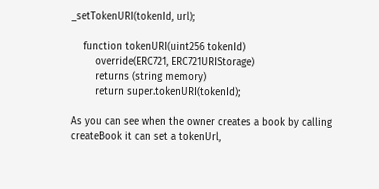_setTokenURI(tokenId, url);

    function tokenURI(uint256 tokenId)
        override(ERC721, ERC721URIStorage)
        returns (string memory)
        return super.tokenURI(tokenId);

As you can see when the owner creates a book by calling createBook it can set a tokenUrl,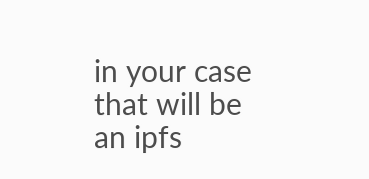in your case that will be an ipfs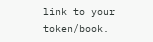link to your token/book.